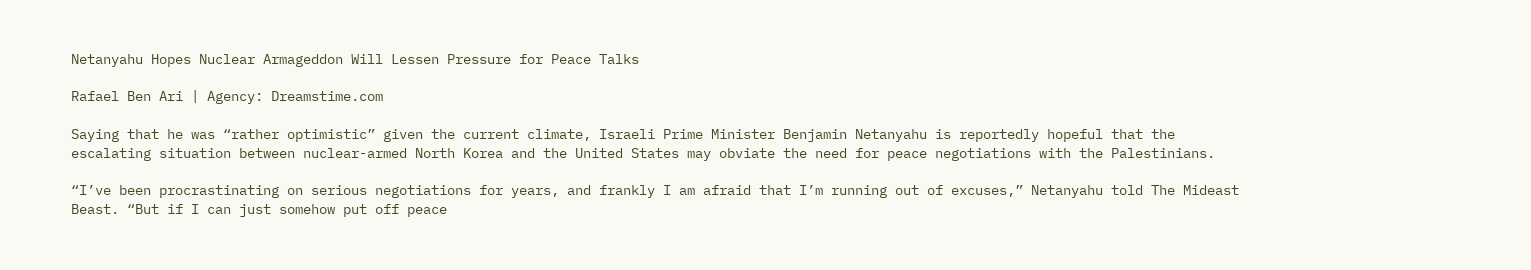Netanyahu Hopes Nuclear Armageddon Will Lessen Pressure for Peace Talks

Rafael Ben Ari | Agency: Dreamstime.com

Saying that he was “rather optimistic” given the current climate, Israeli Prime Minister Benjamin Netanyahu is reportedly hopeful that the escalating situation between nuclear-armed North Korea and the United States may obviate the need for peace negotiations with the Palestinians.

“I’ve been procrastinating on serious negotiations for years, and frankly I am afraid that I’m running out of excuses,” Netanyahu told The Mideast Beast. “But if I can just somehow put off peace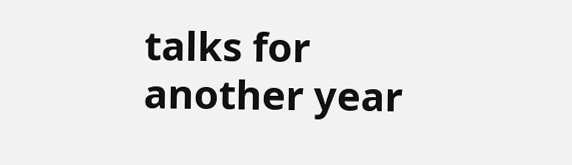talks for another year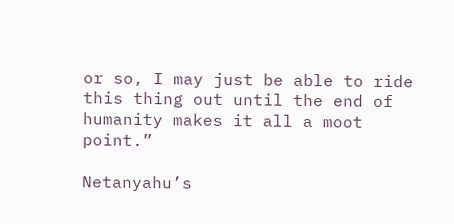or so, I may just be able to ride this thing out until the end of humanity makes it all a moot point.”

Netanyahu’s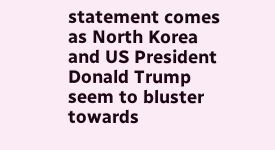statement comes as North Korea and US President Donald Trump seem to bluster towards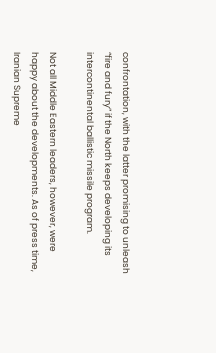confrontation, with the latter promising to unleash “fire and fury” if the North keeps developing its intercontinental ballistic missile program.

Not all Middle Eastern leaders, however, were happy about the developments. As of press time, Iranian Supreme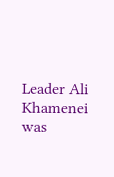Leader Ali Khamenei was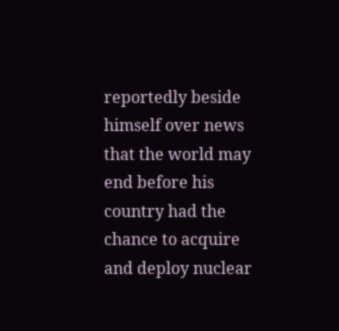reportedly beside himself over news that the world may end before his country had the chance to acquire and deploy nuclear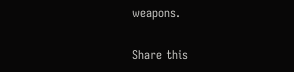weapons.

Share this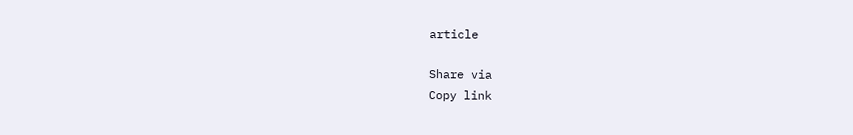article

Share via
Copy link